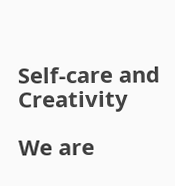Self-care and Creativity

We are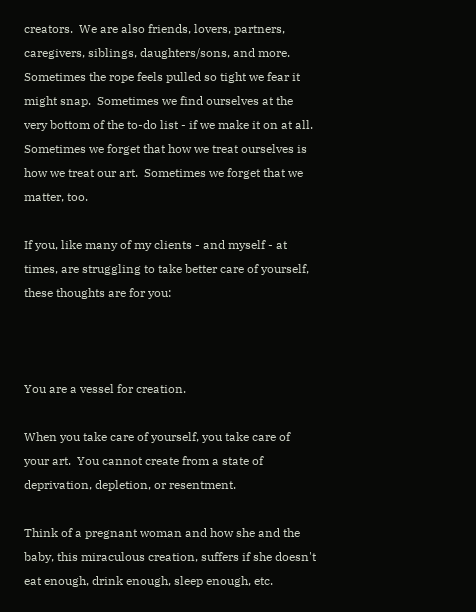creators.  We are also friends, lovers, partners, caregivers, siblings, daughters/sons, and more.  Sometimes the rope feels pulled so tight we fear it might snap.  Sometimes we find ourselves at the very bottom of the to-do list - if we make it on at all.  Sometimes we forget that how we treat ourselves is how we treat our art.  Sometimes we forget that we matter, too.

If you, like many of my clients - and myself - at times, are struggling to take better care of yourself, these thoughts are for you:



You are a vessel for creation.

When you take care of yourself, you take care of your art.  You cannot create from a state of deprivation, depletion, or resentment.

Think of a pregnant woman and how she and the baby, this miraculous creation, suffers if she doesn't eat enough, drink enough, sleep enough, etc.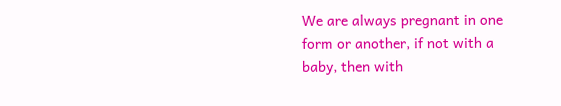We are always pregnant in one form or another, if not with a baby, then with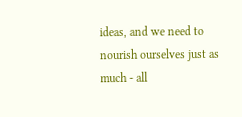ideas, and we need to nourish ourselves just as much - all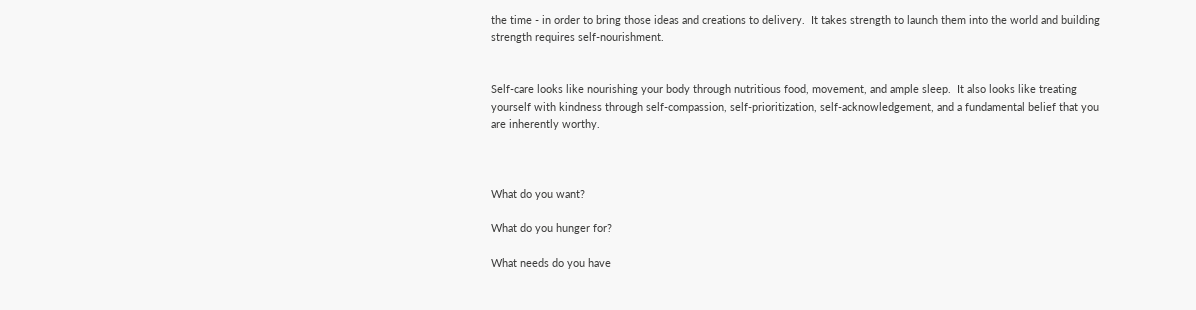the time - in order to bring those ideas and creations to delivery.  It takes strength to launch them into the world and building strength requires self-nourishment.


Self-care looks like nourishing your body through nutritious food, movement, and ample sleep.  It also looks like treating yourself with kindness through self-compassion, self-prioritization, self-acknowledgement, and a fundamental belief that you are inherently worthy.



What do you want?

What do you hunger for?

What needs do you have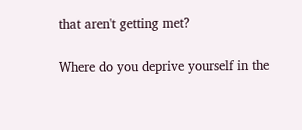that aren't getting met?

Where do you deprive yourself in the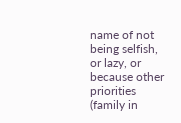name of not being selfish, or lazy, or because other priorities (family in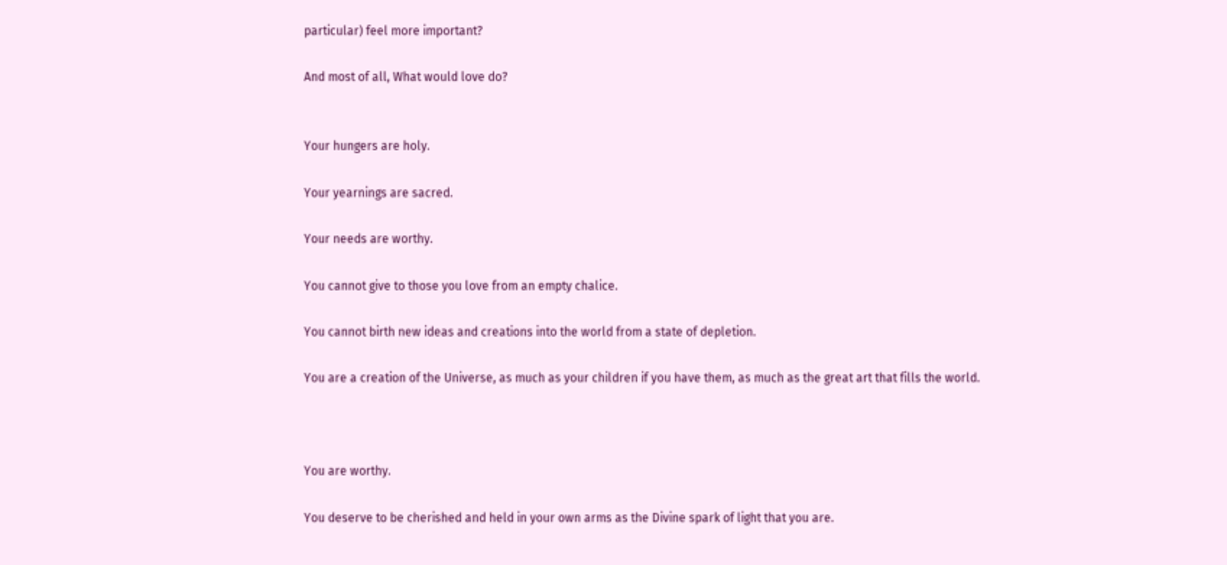particular) feel more important?

And most of all, What would love do?


Your hungers are holy.

Your yearnings are sacred.

Your needs are worthy.

You cannot give to those you love from an empty chalice.

You cannot birth new ideas and creations into the world from a state of depletion.

You are a creation of the Universe, as much as your children if you have them, as much as the great art that fills the world.



You are worthy.

You deserve to be cherished and held in your own arms as the Divine spark of light that you are.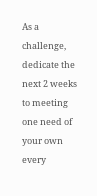As a challenge, dedicate the next 2 weeks to meeting one need of your own every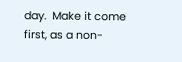day.  Make it come first, as a non-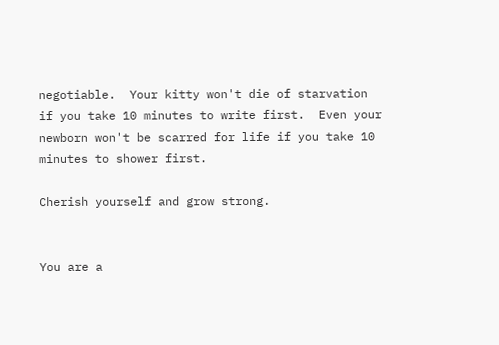negotiable.  Your kitty won't die of starvation if you take 10 minutes to write first.  Even your newborn won't be scarred for life if you take 10 minutes to shower first.

Cherish yourself and grow strong.


You are a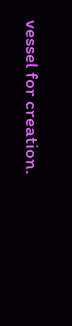vessel for creation.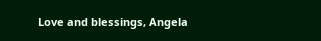Love and blessings, Angela